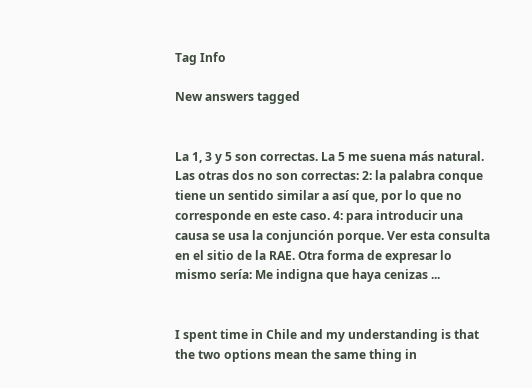Tag Info

New answers tagged


La 1, 3 y 5 son correctas. La 5 me suena más natural. Las otras dos no son correctas: 2: la palabra conque tiene un sentido similar a así que, por lo que no corresponde en este caso. 4: para introducir una causa se usa la conjunción porque. Ver esta consulta en el sitio de la RAE. Otra forma de expresar lo mismo sería: Me indigna que haya cenizas ...


I spent time in Chile and my understanding is that the two options mean the same thing in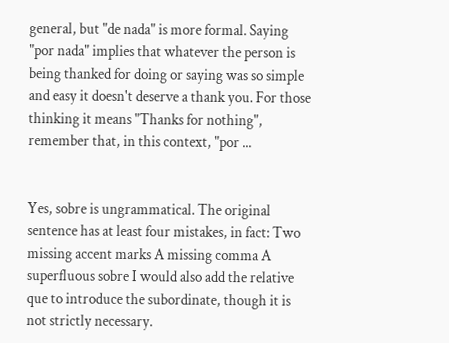general, but "de nada" is more formal. Saying "por nada" implies that whatever the person is being thanked for doing or saying was so simple and easy it doesn't deserve a thank you. For those thinking it means "Thanks for nothing", remember that, in this context, "por ...


Yes, sobre is ungrammatical. The original sentence has at least four mistakes, in fact: Two missing accent marks A missing comma A superfluous sobre I would also add the relative que to introduce the subordinate, though it is not strictly necessary.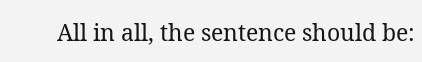All in all, the sentence should be: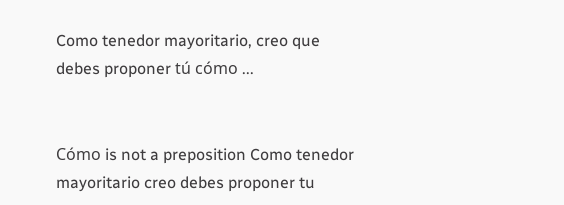Como tenedor mayoritario, creo que debes proponer tú cómo ...


Cómo is not a preposition Como tenedor mayoritario creo debes proponer tu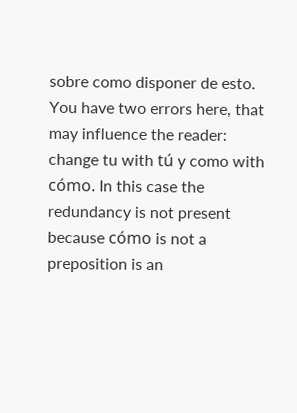sobre como disponer de esto. You have two errors here, that may influence the reader: change tu with tú y como with cómo. In this case the redundancy is not present because cómo is not a preposition is an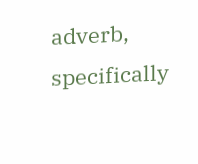adverb, specifically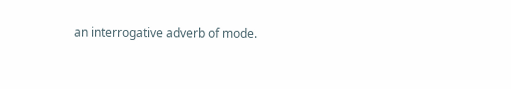an interrogative adverb of mode.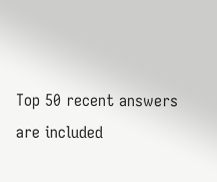Top 50 recent answers are included